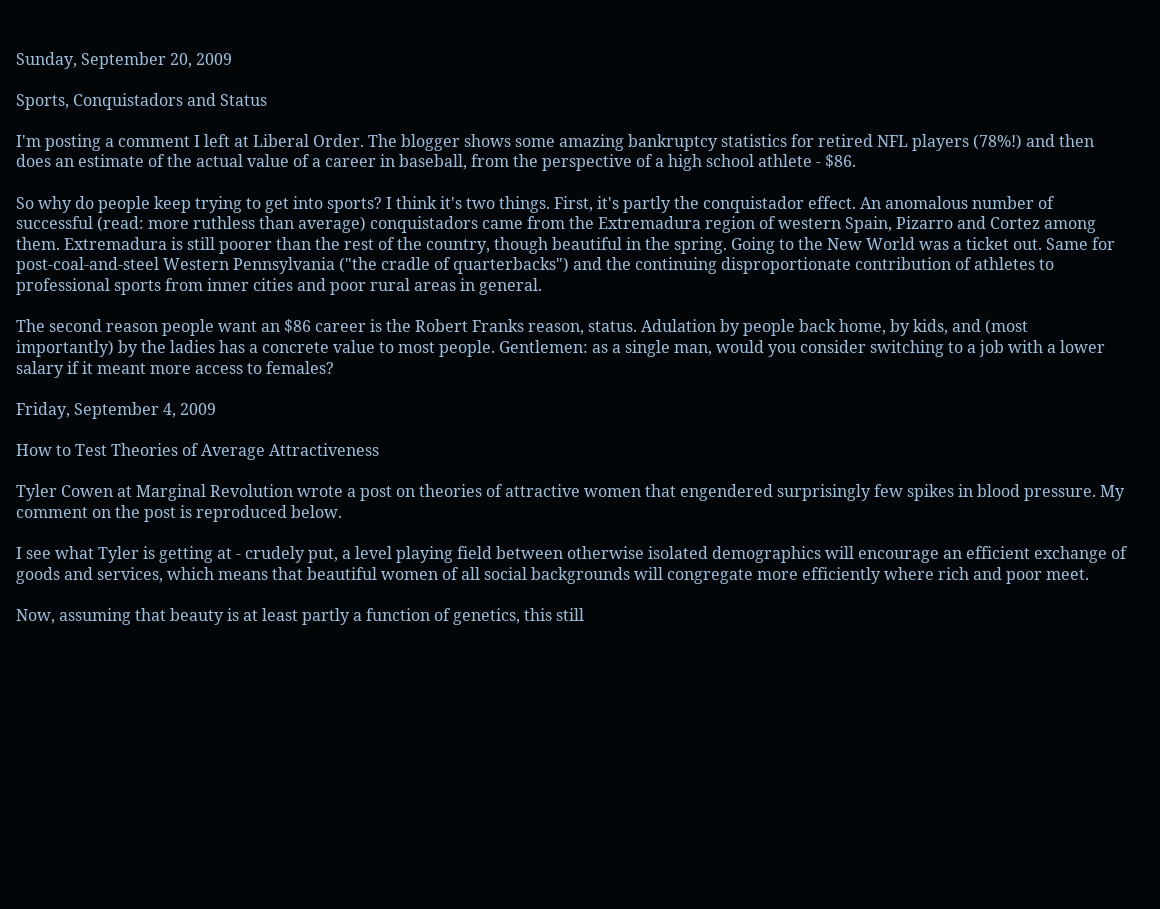Sunday, September 20, 2009

Sports, Conquistadors and Status

I'm posting a comment I left at Liberal Order. The blogger shows some amazing bankruptcy statistics for retired NFL players (78%!) and then does an estimate of the actual value of a career in baseball, from the perspective of a high school athlete - $86.

So why do people keep trying to get into sports? I think it's two things. First, it's partly the conquistador effect. An anomalous number of successful (read: more ruthless than average) conquistadors came from the Extremadura region of western Spain, Pizarro and Cortez among them. Extremadura is still poorer than the rest of the country, though beautiful in the spring. Going to the New World was a ticket out. Same for post-coal-and-steel Western Pennsylvania ("the cradle of quarterbacks") and the continuing disproportionate contribution of athletes to professional sports from inner cities and poor rural areas in general.

The second reason people want an $86 career is the Robert Franks reason, status. Adulation by people back home, by kids, and (most importantly) by the ladies has a concrete value to most people. Gentlemen: as a single man, would you consider switching to a job with a lower salary if it meant more access to females?

Friday, September 4, 2009

How to Test Theories of Average Attractiveness

Tyler Cowen at Marginal Revolution wrote a post on theories of attractive women that engendered surprisingly few spikes in blood pressure. My comment on the post is reproduced below.

I see what Tyler is getting at - crudely put, a level playing field between otherwise isolated demographics will encourage an efficient exchange of goods and services, which means that beautiful women of all social backgrounds will congregate more efficiently where rich and poor meet.

Now, assuming that beauty is at least partly a function of genetics, this still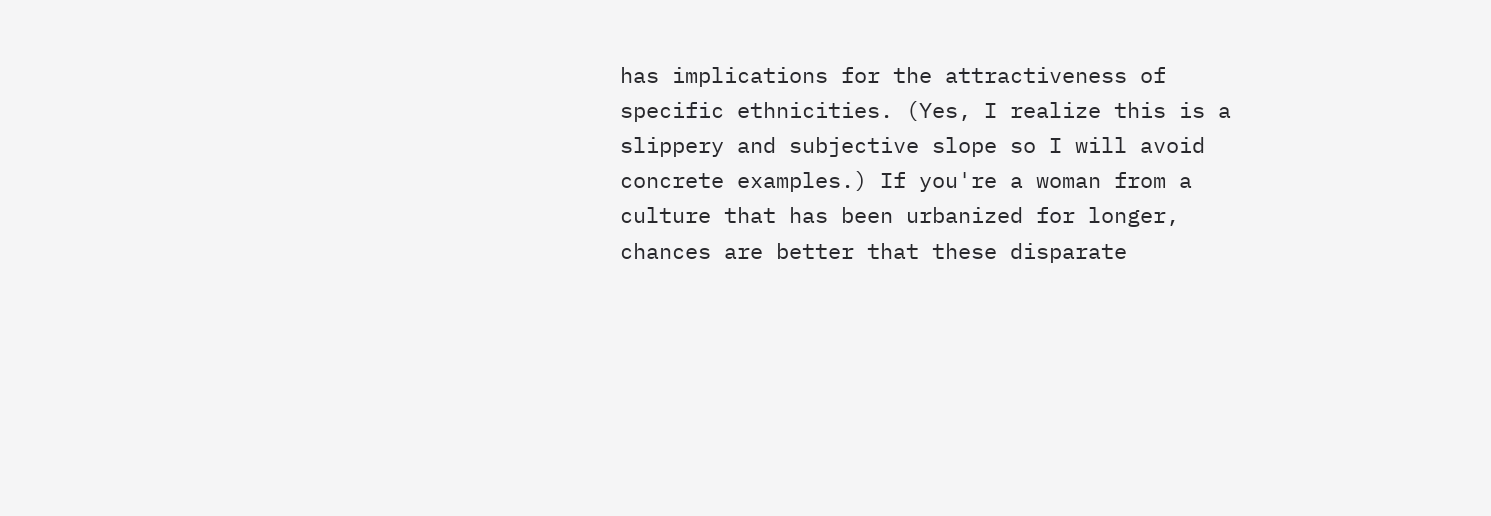has implications for the attractiveness of specific ethnicities. (Yes, I realize this is a slippery and subjective slope so I will avoid concrete examples.) If you're a woman from a culture that has been urbanized for longer, chances are better that these disparate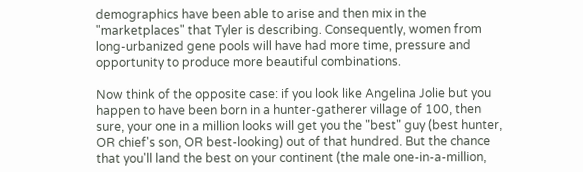demographics have been able to arise and then mix in the "marketplaces" that Tyler is describing. Consequently, women from long-urbanized gene pools will have had more time, pressure and opportunity to produce more beautiful combinations.

Now think of the opposite case: if you look like Angelina Jolie but you happen to have been born in a hunter-gatherer village of 100, then sure, your one in a million looks will get you the "best" guy (best hunter, OR chief's son, OR best-looking) out of that hundred. But the chance that you'll land the best on your continent (the male one-in-a-million,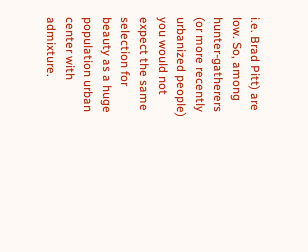i.e. Brad Pitt) are low. So, among hunter-gatherers (or more recently urbanized people) you would not expect the same selection for beauty as a huge population urban center with admixture.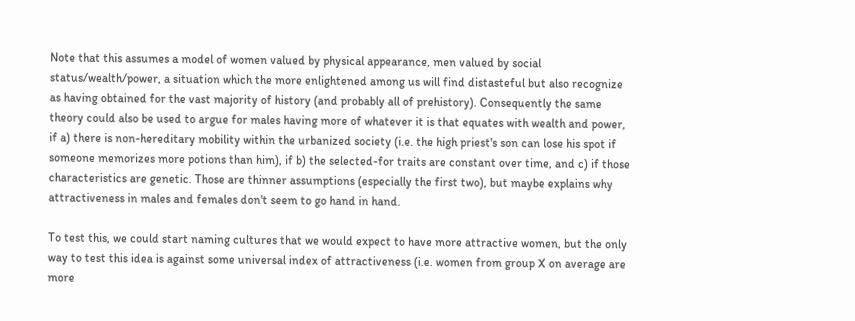Note that this assumes a model of women valued by physical appearance, men valued by social status/wealth/power, a situation which the more enlightened among us will find distasteful but also recognize as having obtained for the vast majority of history (and probably all of prehistory). Consequently the same theory could also be used to argue for males having more of whatever it is that equates with wealth and power, if a) there is non-hereditary mobility within the urbanized society (i.e. the high priest's son can lose his spot if someone memorizes more potions than him), if b) the selected-for traits are constant over time, and c) if those characteristics are genetic. Those are thinner assumptions (especially the first two), but maybe explains why attractiveness in males and females don't seem to go hand in hand.

To test this, we could start naming cultures that we would expect to have more attractive women, but the only way to test this idea is against some universal index of attractiveness (i.e. women from group X on average are more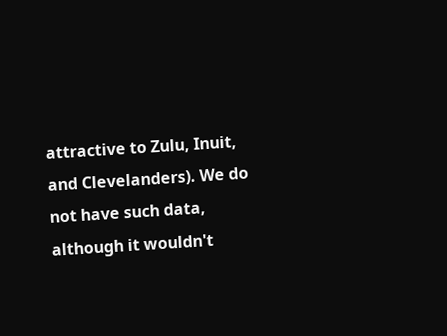attractive to Zulu, Inuit, and Clevelanders). We do not have such data, although it wouldn't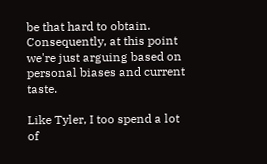be that hard to obtain. Consequently, at this point we're just arguing based on personal biases and current taste.

Like Tyler, I too spend a lot of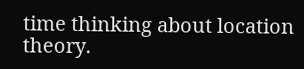time thinking about location theory.